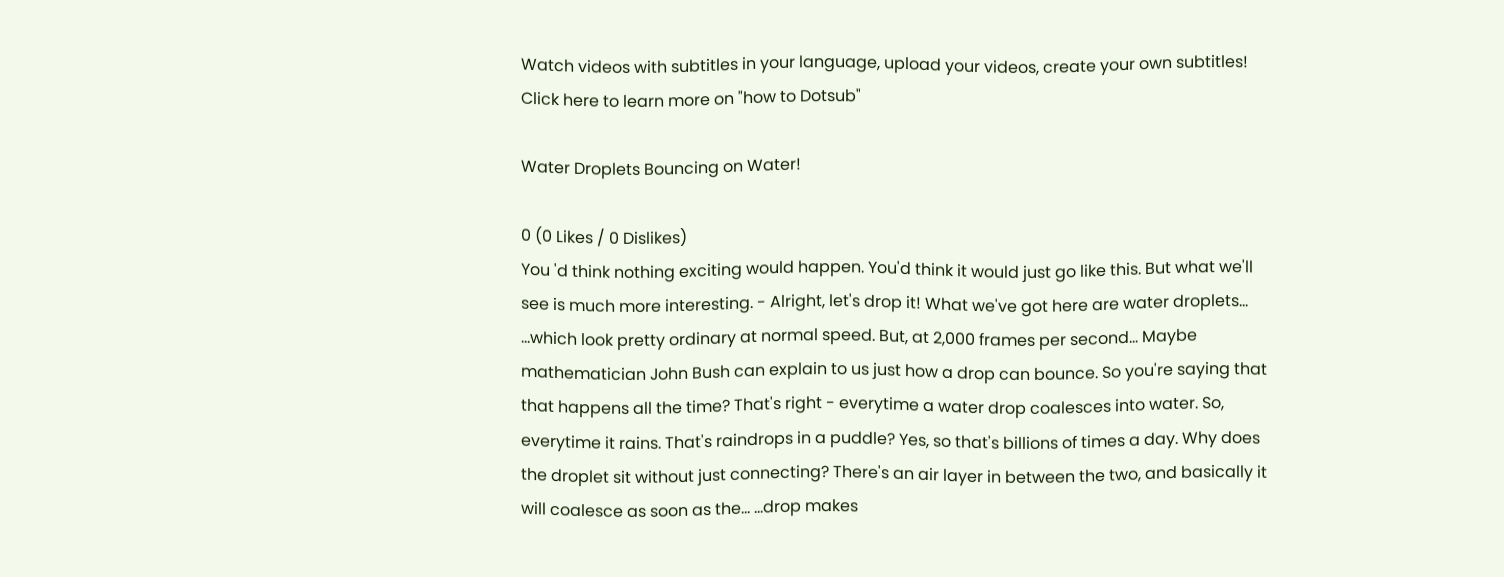Watch videos with subtitles in your language, upload your videos, create your own subtitles! Click here to learn more on "how to Dotsub"

Water Droplets Bouncing on Water!

0 (0 Likes / 0 Dislikes)
You 'd think nothing exciting would happen. You'd think it would just go like this. But what we'll see is much more interesting. - Alright, let's drop it! What we've got here are water droplets... ...which look pretty ordinary at normal speed. But, at 2,000 frames per second... Maybe mathematician John Bush can explain to us just how a drop can bounce. So you're saying that that happens all the time? That's right - everytime a water drop coalesces into water. So, everytime it rains. That's raindrops in a puddle? Yes, so that's billions of times a day. Why does the droplet sit without just connecting? There's an air layer in between the two, and basically it will coalesce as soon as the... ...drop makes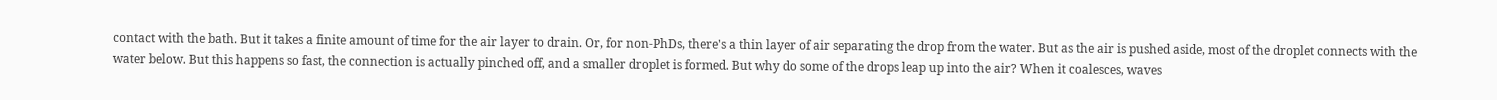contact with the bath. But it takes a finite amount of time for the air layer to drain. Or, for non-PhDs, there's a thin layer of air separating the drop from the water. But as the air is pushed aside, most of the droplet connects with the water below. But this happens so fast, the connection is actually pinched off, and a smaller droplet is formed. But why do some of the drops leap up into the air? When it coalesces, waves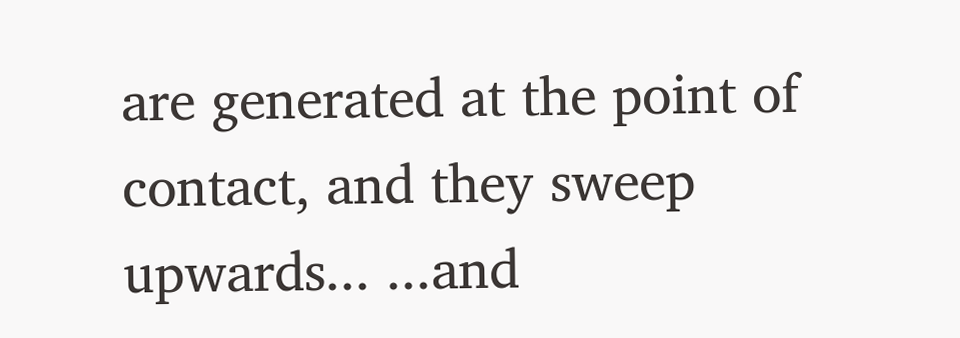are generated at the point of contact, and they sweep upwards... ...and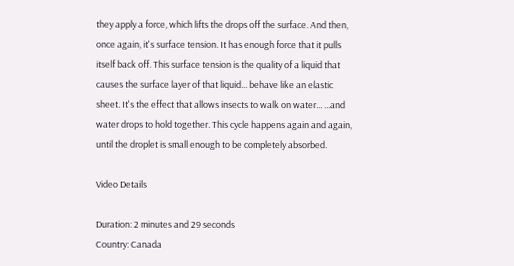they apply a force, which lifts the drops off the surface. And then, once again, it's surface tension. It has enough force that it pulls itself back off. This surface tension is the quality of a liquid that causes the surface layer of that liquid... behave like an elastic sheet. It's the effect that allows insects to walk on water... ...and water drops to hold together. This cycle happens again and again, until the droplet is small enough to be completely absorbed.

Video Details

Duration: 2 minutes and 29 seconds
Country: Canada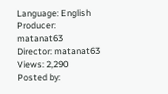Language: English
Producer: matanat63
Director: matanat63
Views: 2,290
Posted by: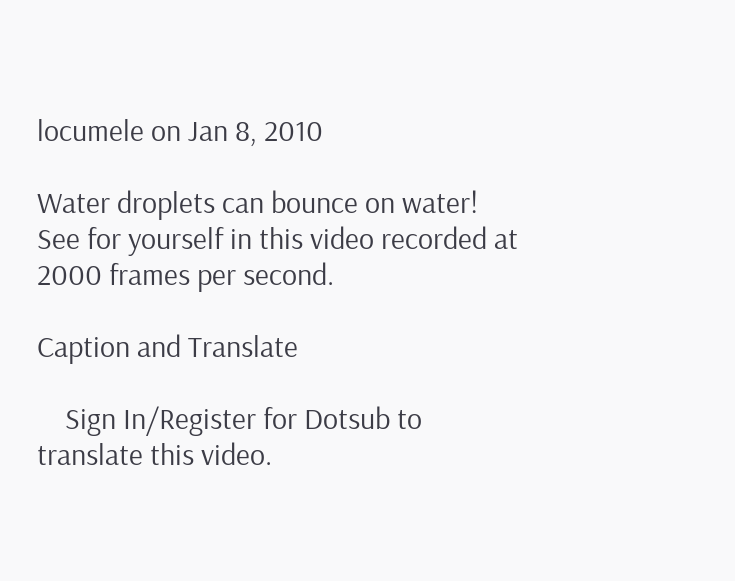locumele on Jan 8, 2010

Water droplets can bounce on water! See for yourself in this video recorded at 2000 frames per second.

Caption and Translate

    Sign In/Register for Dotsub to translate this video.